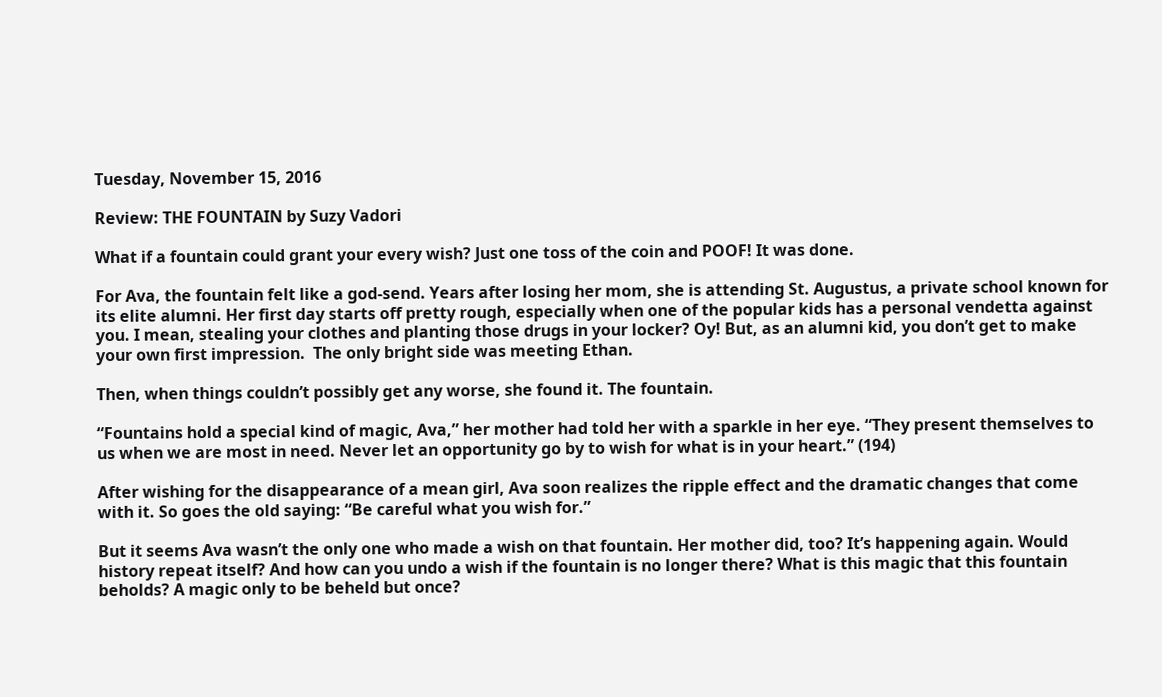Tuesday, November 15, 2016

Review: THE FOUNTAIN by Suzy Vadori

What if a fountain could grant your every wish? Just one toss of the coin and POOF! It was done.

For Ava, the fountain felt like a god-send. Years after losing her mom, she is attending St. Augustus, a private school known for its elite alumni. Her first day starts off pretty rough, especially when one of the popular kids has a personal vendetta against you. I mean, stealing your clothes and planting those drugs in your locker? Oy! But, as an alumni kid, you don’t get to make your own first impression.  The only bright side was meeting Ethan.

Then, when things couldn’t possibly get any worse, she found it. The fountain.

“Fountains hold a special kind of magic, Ava,” her mother had told her with a sparkle in her eye. “They present themselves to us when we are most in need. Never let an opportunity go by to wish for what is in your heart.” (194)

After wishing for the disappearance of a mean girl, Ava soon realizes the ripple effect and the dramatic changes that come with it. So goes the old saying: “Be careful what you wish for.”

But it seems Ava wasn’t the only one who made a wish on that fountain. Her mother did, too? It’s happening again. Would history repeat itself? And how can you undo a wish if the fountain is no longer there? What is this magic that this fountain beholds? A magic only to be beheld but once?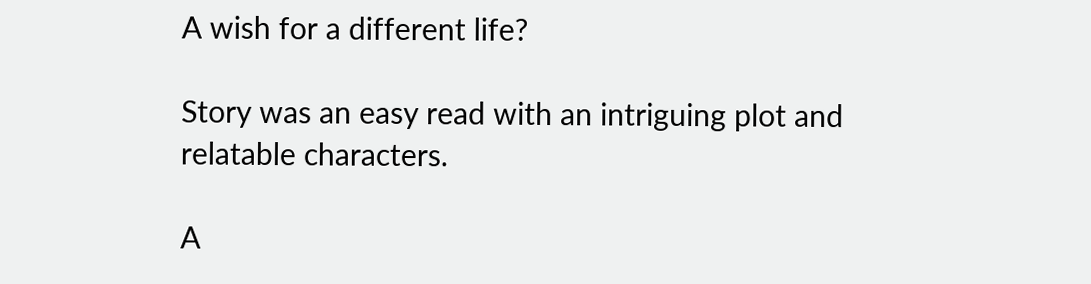A wish for a different life?

Story was an easy read with an intriguing plot and relatable characters.

A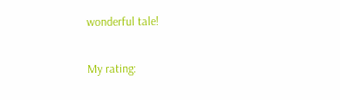wonderful tale!

My rating: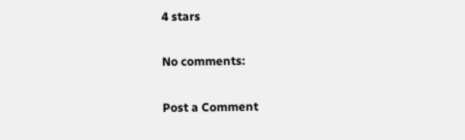4 stars

No comments:

Post a Comment